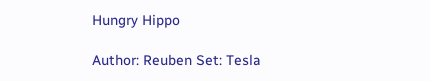Hungry Hippo

Author: Reuben Set: Tesla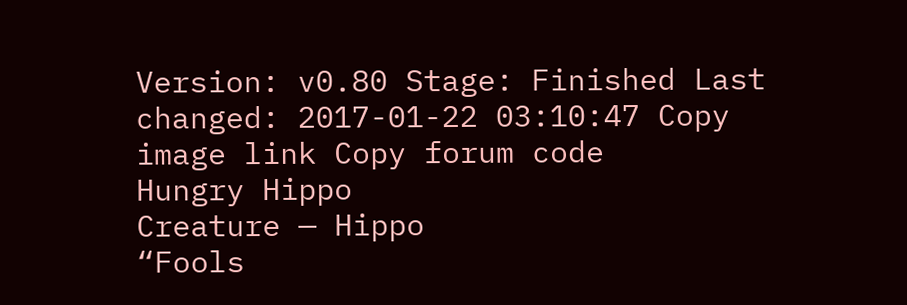Version: v0.80 Stage: Finished Last changed: 2017-01-22 03:10:47 Copy image link Copy forum code
Hungry Hippo
Creature — Hippo
“Fools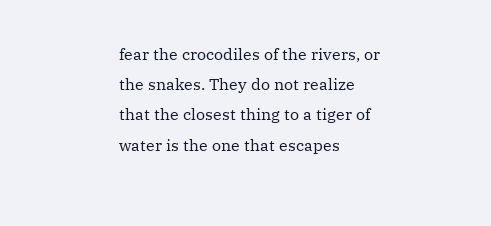fear the crocodiles of the rivers, or the snakes. They do not realize that the closest thing to a tiger of water is the one that escapes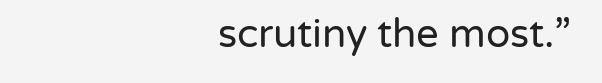scrutiny the most.”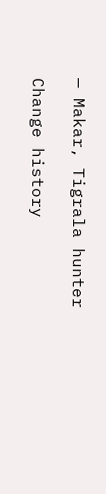— Makar, Tigrala hunter

Change history